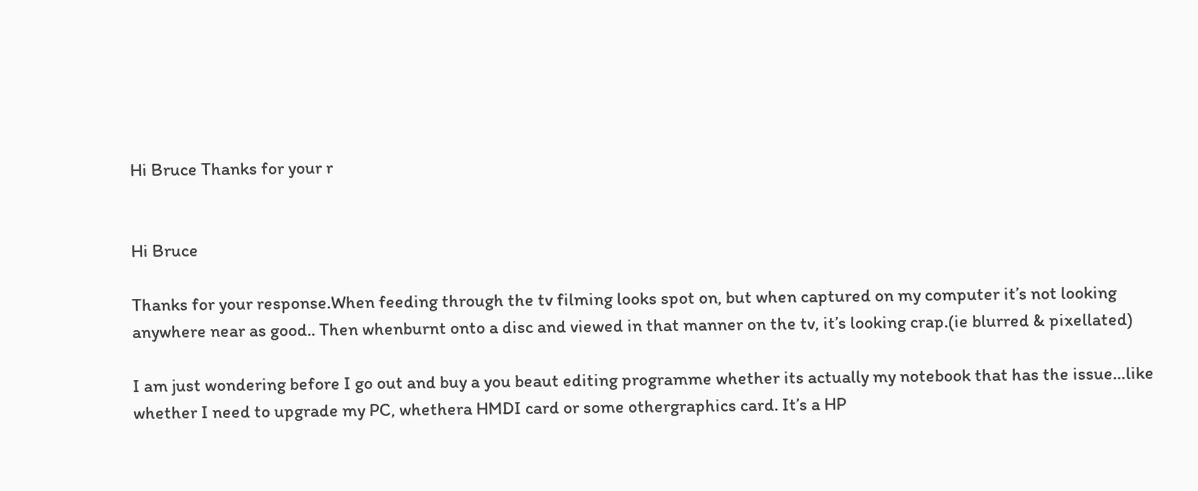Hi Bruce Thanks for your r


Hi Bruce

Thanks for your response.When feeding through the tv filming looks spot on, but when captured on my computer it’s not looking anywhere near as good.. Then whenburnt onto a disc and viewed in that manner on the tv, it’s looking crap.(ie blurred & pixellated)

I am just wondering before I go out and buy a you beaut editing programme whether its actually my notebook that has the issue…like whether I need to upgrade my PC, whethera HMDI card or some othergraphics card. It’s a HP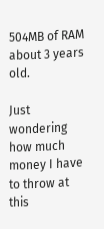504MB of RAM about 3 years old.

Just wondering how much money I have to throw at this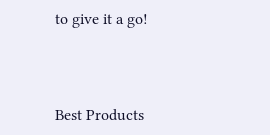to give it a go!



Best Products